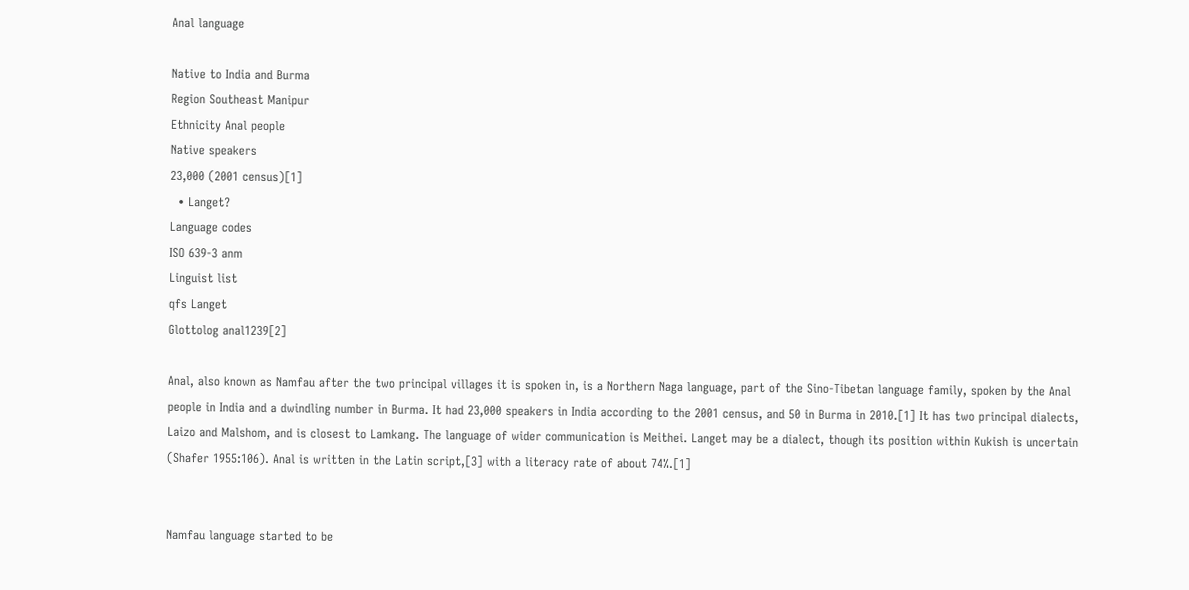Anal language

Native to India and Burma
Region Southeast Manipur
Ethnicity Anal people
Native speakers
23,000 (2001 census)[1]
  • Langet?
Language codes
ISO 639-3 anm
Linguist list
qfs Langet
Glottolog anal1239[2]

Anal, also known as Namfau after the two principal villages it is spoken in, is a Northern Naga language, part of the Sino-Tibetan language family, spoken by the Anal people in India and a dwindling number in Burma. It had 23,000 speakers in India according to the 2001 census, and 50 in Burma in 2010.[1] It has two principal dialects, Laizo and Malshom, and is closest to Lamkang. The language of wider communication is Meithei. Langet may be a dialect, though its position within Kukish is uncertain (Shafer 1955:106). Anal is written in the Latin script,[3] with a literacy rate of about 74%.[1]


Namfau language started to be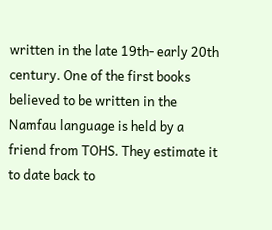written in the late 19th- early 20th century. One of the first books believed to be written in the Namfau language is held by a friend from TOHS. They estimate it to date back to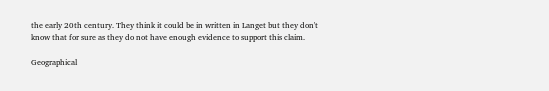the early 20th century. They think it could be in written in Langet but they don't know that for sure as they do not have enough evidence to support this claim.

Geographical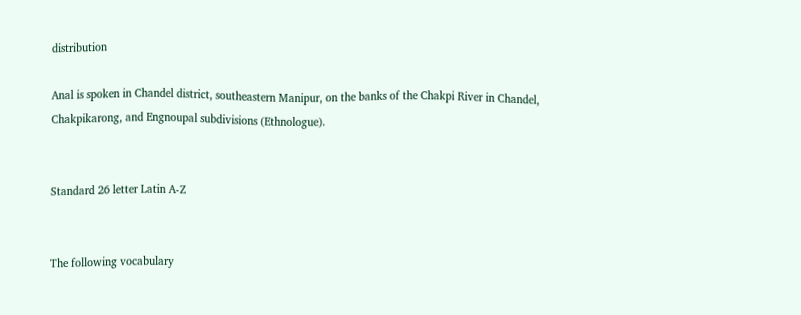distribution

Anal is spoken in Chandel district, southeastern Manipur, on the banks of the Chakpi River in Chandel, Chakpikarong, and Engnoupal subdivisions (Ethnologue).


Standard 26 letter Latin A-Z


The following vocabulary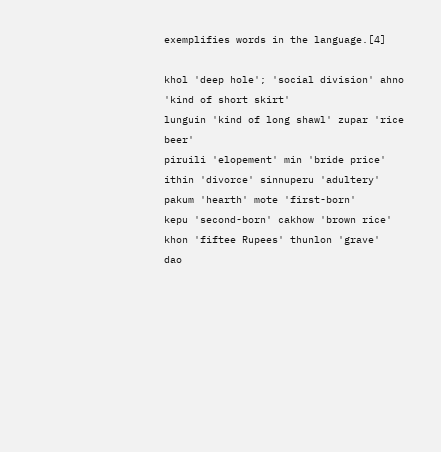exemplifies words in the language.[4]

khol 'deep hole'; 'social division' ahno 'kind of short skirt'
lunguin 'kind of long shawl' zupar 'rice beer'
piruili 'elopement' min 'bride price'
ithin 'divorce' sinnuperu 'adultery'
pakum 'hearth' mote 'first-born'
kepu 'second-born' cakhow 'brown rice'
khon 'fiftee Rupees' thunlon 'grave'
dao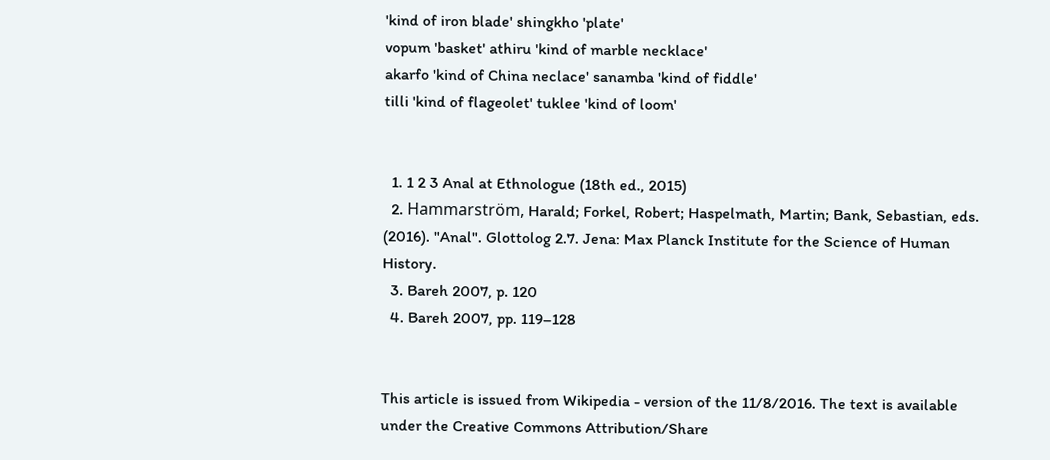'kind of iron blade' shingkho 'plate'
vopum 'basket' athiru 'kind of marble necklace'
akarfo 'kind of China neclace' sanamba 'kind of fiddle'
tilli 'kind of flageolet' tuklee 'kind of loom'


  1. 1 2 3 Anal at Ethnologue (18th ed., 2015)
  2. Hammarström, Harald; Forkel, Robert; Haspelmath, Martin; Bank, Sebastian, eds. (2016). "Anal". Glottolog 2.7. Jena: Max Planck Institute for the Science of Human History.
  3. Bareh 2007, p. 120
  4. Bareh 2007, pp. 119–128


This article is issued from Wikipedia - version of the 11/8/2016. The text is available under the Creative Commons Attribution/Share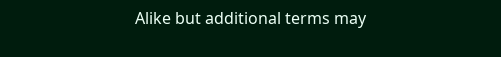Alike but additional terms may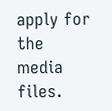apply for the media files.